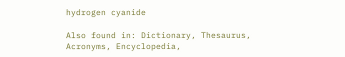hydrogen cyanide

Also found in: Dictionary, Thesaurus, Acronyms, Encyclopedia,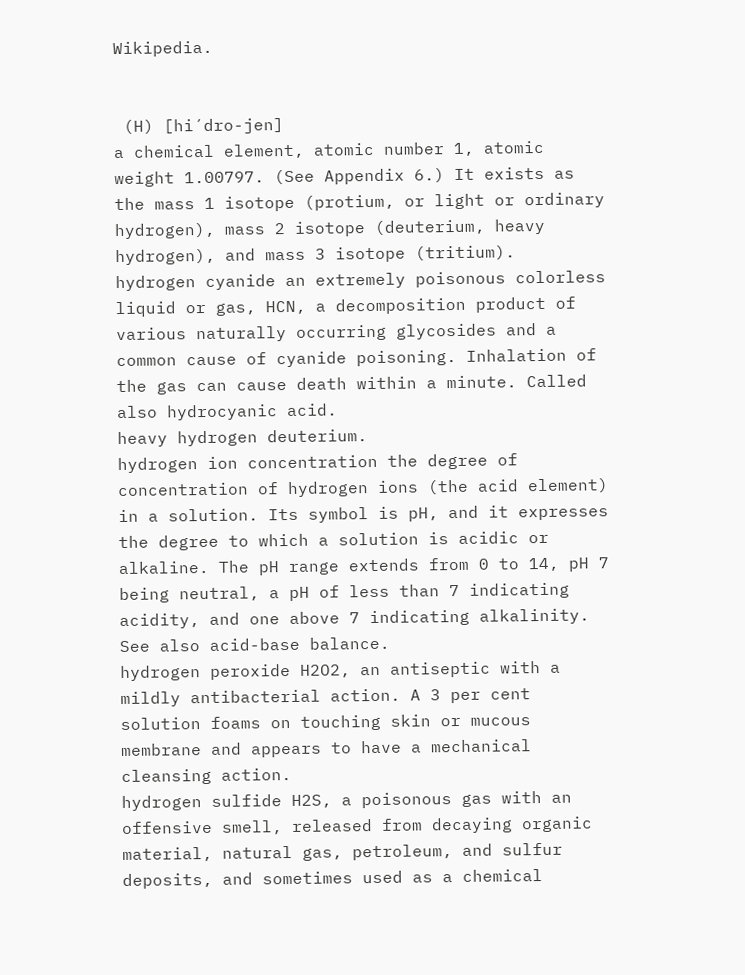Wikipedia.


 (H) [hi´dro-jen]
a chemical element, atomic number 1, atomic weight 1.00797. (See Appendix 6.) It exists as the mass 1 isotope (protium, or light or ordinary hydrogen), mass 2 isotope (deuterium, heavy hydrogen), and mass 3 isotope (tritium).
hydrogen cyanide an extremely poisonous colorless liquid or gas, HCN, a decomposition product of various naturally occurring glycosides and a common cause of cyanide poisoning. Inhalation of the gas can cause death within a minute. Called also hydrocyanic acid.
heavy hydrogen deuterium.
hydrogen ion concentration the degree of concentration of hydrogen ions (the acid element) in a solution. Its symbol is pH, and it expresses the degree to which a solution is acidic or alkaline. The pH range extends from 0 to 14, pH 7 being neutral, a pH of less than 7 indicating acidity, and one above 7 indicating alkalinity. See also acid-base balance.
hydrogen peroxide H2O2, an antiseptic with a mildly antibacterial action. A 3 per cent solution foams on touching skin or mucous membrane and appears to have a mechanical cleansing action.
hydrogen sulfide H2S, a poisonous gas with an offensive smell, released from decaying organic material, natural gas, petroleum, and sulfur deposits, and sometimes used as a chemical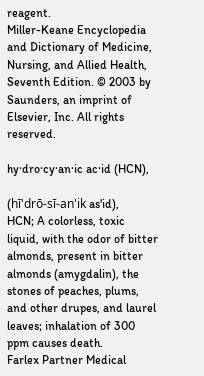reagent.
Miller-Keane Encyclopedia and Dictionary of Medicine, Nursing, and Allied Health, Seventh Edition. © 2003 by Saunders, an imprint of Elsevier, Inc. All rights reserved.

hy·dro·cy·an·ic ac·id (HCN),

(hī'drō-sī-an'ik as'id),
HCN; A colorless, toxic liquid, with the odor of bitter almonds, present in bitter almonds (amygdalin), the stones of peaches, plums, and other drupes, and laurel leaves; inhalation of 300 ppm causes death.
Farlex Partner Medical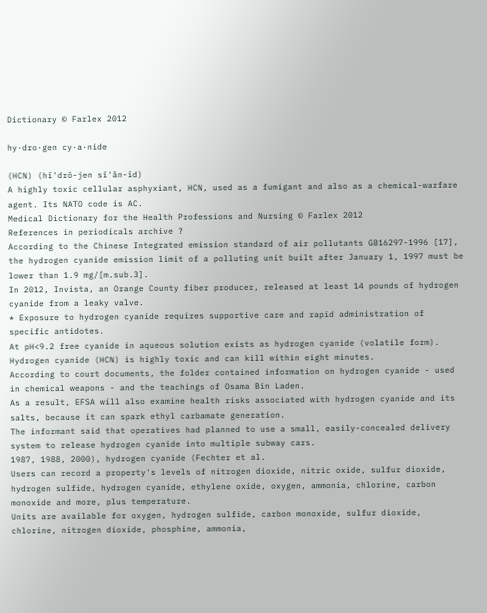Dictionary © Farlex 2012

hy·dro·gen cy·a·nide

(HCN) (hī'drō-jen sī'ăn-īd)
A highly toxic cellular asphyxiant, HCN, used as a fumigant and also as a chemical-warfare agent. Its NATO code is AC.
Medical Dictionary for the Health Professions and Nursing © Farlex 2012
References in periodicals archive ?
According to the Chinese Integrated emission standard of air pollutants GB16297-1996 [17], the hydrogen cyanide emission limit of a polluting unit built after January 1, 1997 must be lower than 1.9 mg/[m.sub.3].
In 2012, Invista, an Orange County fiber producer, released at least 14 pounds of hydrogen cyanide from a leaky valve.
* Exposure to hydrogen cyanide requires supportive care and rapid administration of specific antidotes.
At pH<9.2 free cyanide in aqueous solution exists as hydrogen cyanide (volatile form).
Hydrogen cyanide (HCN) is highly toxic and can kill within eight minutes.
According to court documents, the folder contained information on hydrogen cyanide - used in chemical weapons - and the teachings of Osama Bin Laden.
As a result, EFSA will also examine health risks associated with hydrogen cyanide and its salts, because it can spark ethyl carbamate generation.
The informant said that operatives had planned to use a small, easily-concealed delivery system to release hydrogen cyanide into multiple subway cars.
1987, 1988, 2000), hydrogen cyanide (Fechter et al.
Users can record a property's levels of nitrogen dioxide, nitric oxide, sulfur dioxide, hydrogen sulfide, hydrogen cyanide, ethylene oxide, oxygen, ammonia, chlorine, carbon monoxide and more, plus temperature.
Units are available for oxygen, hydrogen sulfide, carbon monoxide, sulfur dioxide, chlorine, nitrogen dioxide, phosphine, ammonia,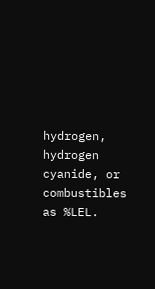hydrogen, hydrogen cyanide, or combustibles as %LEL.